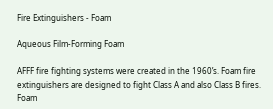Fire Extinguishers - Foam

Aqueous Film-Forming Foam

AFFF fire fighting systems were created in the 1960’s. Foam fire extinguishers are designed to fight Class A and also Class B fires. Foam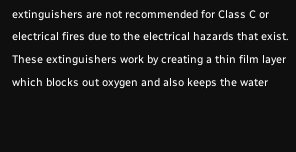extinguishers are not recommended for Class C or electrical fires due to the electrical hazards that exist. These extinguishers work by creating a thin film layer which blocks out oxygen and also keeps the water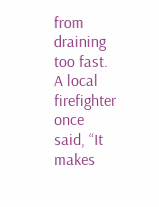from draining too fast. A local firefighter once said, “It makes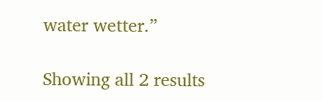water wetter.”

Showing all 2 results